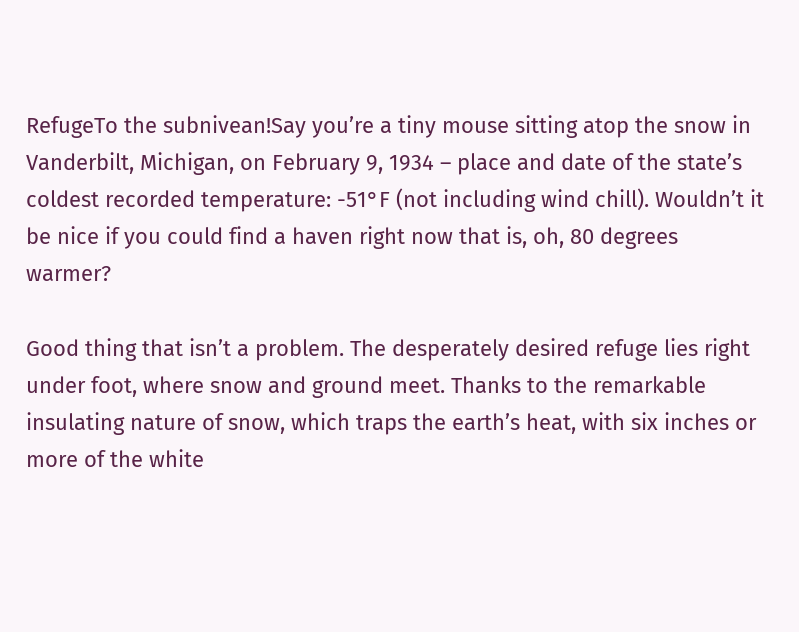RefugeTo the subnivean!Say you’re a tiny mouse sitting atop the snow in Vanderbilt, Michigan, on February 9, 1934 – place and date of the state’s coldest recorded temperature: -51°F (not including wind chill). Wouldn’t it be nice if you could find a haven right now that is, oh, 80 degrees warmer?

Good thing that isn’t a problem. The desperately desired refuge lies right under foot, where snow and ground meet. Thanks to the remarkable insulating nature of snow, which traps the earth’s heat, with six inches or more of the white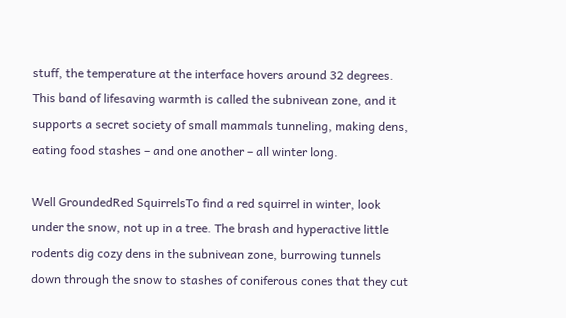stuff, the temperature at the interface hovers around 32 degrees. This band of lifesaving warmth is called the subnivean zone, and it supports a secret society of small mammals tunneling, making dens, eating food stashes – and one another – all winter long.

Well GroundedRed SquirrelsTo find a red squirrel in winter, look under the snow, not up in a tree. The brash and hyperactive little rodents dig cozy dens in the subnivean zone, burrowing tunnels down through the snow to stashes of coniferous cones that they cut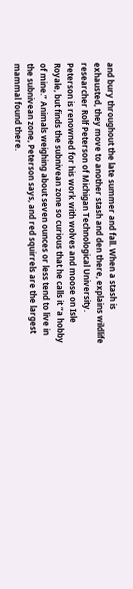and bury throughout the late summer and fall. When a stash is exhausted, they move to another stash and den there, explains wildlife researcher Rolf Peterson of Michigan Technological University. Peterson is renowned for his work with wolves and moose on Isle Royale, but finds the subnivean zone so curious that he calls it “a hobby of mine.” Animals weighing about seven ounces or less tend to live in the subnivean zone, Peterson says, and red squirrels are the largest mammal found there.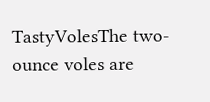TastyVolesThe two-ounce voles are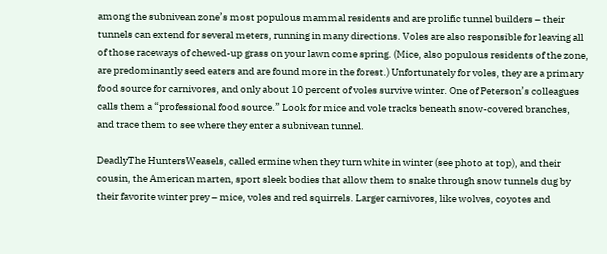among the subnivean zone’s most populous mammal residents and are prolific tunnel builders – their tunnels can extend for several meters, running in many directions. Voles are also responsible for leaving all of those raceways of chewed-up grass on your lawn come spring. (Mice, also populous residents of the zone, are predominantly seed eaters and are found more in the forest.) Unfortunately for voles, they are a primary food source for carnivores, and only about 10 percent of voles survive winter. One of Peterson’s colleagues calls them a “professional food source.” Look for mice and vole tracks beneath snow-covered branches, and trace them to see where they enter a subnivean tunnel.

DeadlyThe HuntersWeasels, called ermine when they turn white in winter (see photo at top), and their cousin, the American marten, sport sleek bodies that allow them to snake through snow tunnels dug by their favorite winter prey – mice, voles and red squirrels. Larger carnivores, like wolves, coyotes and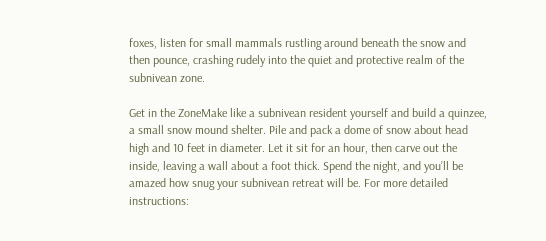foxes, listen for small mammals rustling around beneath the snow and then pounce, crashing rudely into the quiet and protective realm of the subnivean zone.

Get in the ZoneMake like a subnivean resident yourself and build a quinzee, a small snow mound shelter. Pile and pack a dome of snow about head high and 10 feet in diameter. Let it sit for an hour, then carve out the inside, leaving a wall about a foot thick. Spend the night, and you’ll be amazed how snug your subnivean retreat will be. For more detailed instructions: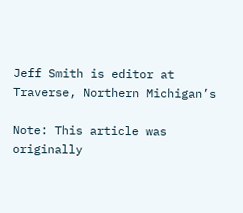Jeff Smith is editor at Traverse, Northern Michigan’s

Note: This article was originally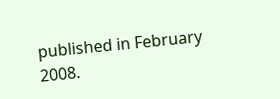published in February 2008.